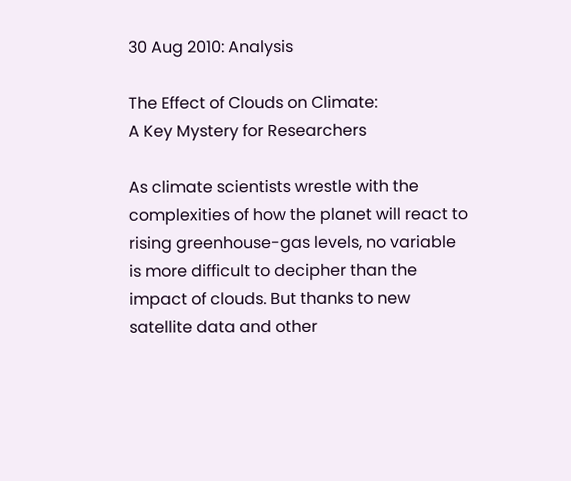30 Aug 2010: Analysis

The Effect of Clouds on Climate:
A Key Mystery for Researchers

As climate scientists wrestle with the complexities of how the planet will react to rising greenhouse-gas levels, no variable is more difficult to decipher than the impact of clouds. But thanks to new satellite data and other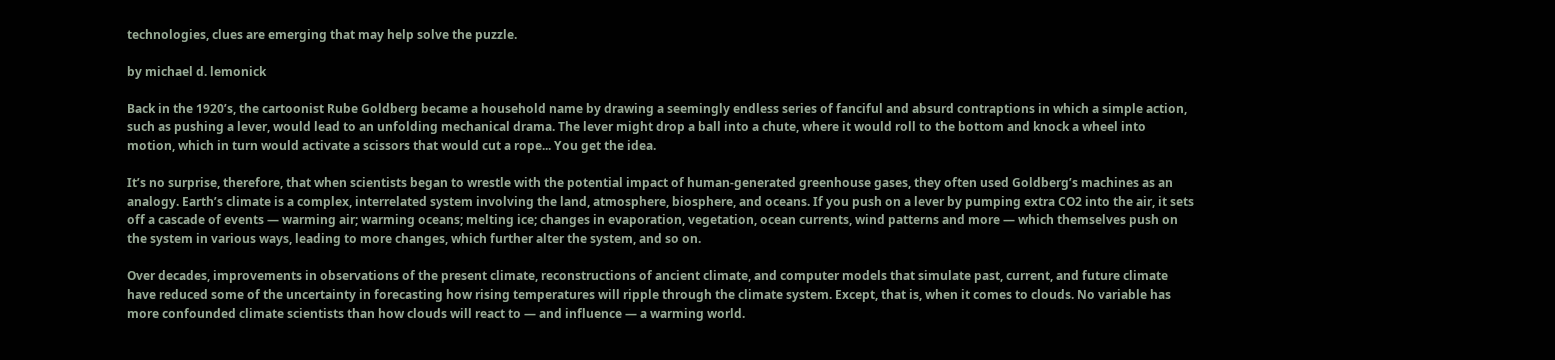technologies, clues are emerging that may help solve the puzzle.

by michael d. lemonick

Back in the 1920’s, the cartoonist Rube Goldberg became a household name by drawing a seemingly endless series of fanciful and absurd contraptions in which a simple action, such as pushing a lever, would lead to an unfolding mechanical drama. The lever might drop a ball into a chute, where it would roll to the bottom and knock a wheel into motion, which in turn would activate a scissors that would cut a rope... You get the idea.

It’s no surprise, therefore, that when scientists began to wrestle with the potential impact of human-generated greenhouse gases, they often used Goldberg’s machines as an analogy. Earth’s climate is a complex, interrelated system involving the land, atmosphere, biosphere, and oceans. If you push on a lever by pumping extra CO2 into the air, it sets off a cascade of events — warming air; warming oceans; melting ice; changes in evaporation, vegetation, ocean currents, wind patterns and more — which themselves push on the system in various ways, leading to more changes, which further alter the system, and so on.

Over decades, improvements in observations of the present climate, reconstructions of ancient climate, and computer models that simulate past, current, and future climate have reduced some of the uncertainty in forecasting how rising temperatures will ripple through the climate system. Except, that is, when it comes to clouds. No variable has more confounded climate scientists than how clouds will react to — and influence — a warming world.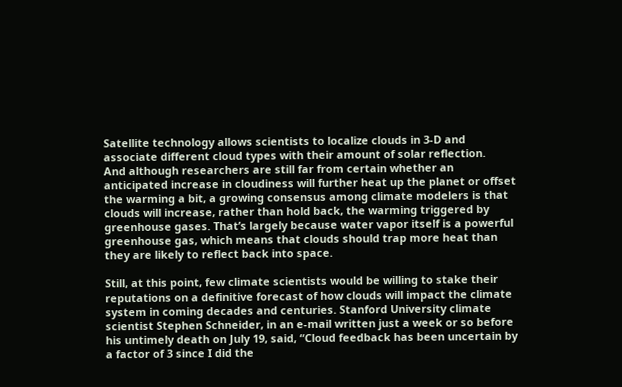Satellite technology allows scientists to localize clouds in 3-D and associate different cloud types with their amount of solar reflection.
And although researchers are still far from certain whether an anticipated increase in cloudiness will further heat up the planet or offset the warming a bit, a growing consensus among climate modelers is that clouds will increase, rather than hold back, the warming triggered by greenhouse gases. That’s largely because water vapor itself is a powerful greenhouse gas, which means that clouds should trap more heat than they are likely to reflect back into space.

Still, at this point, few climate scientists would be willing to stake their reputations on a definitive forecast of how clouds will impact the climate system in coming decades and centuries. Stanford University climate scientist Stephen Schneider, in an e-mail written just a week or so before his untimely death on July 19, said, “Cloud feedback has been uncertain by a factor of 3 since I did the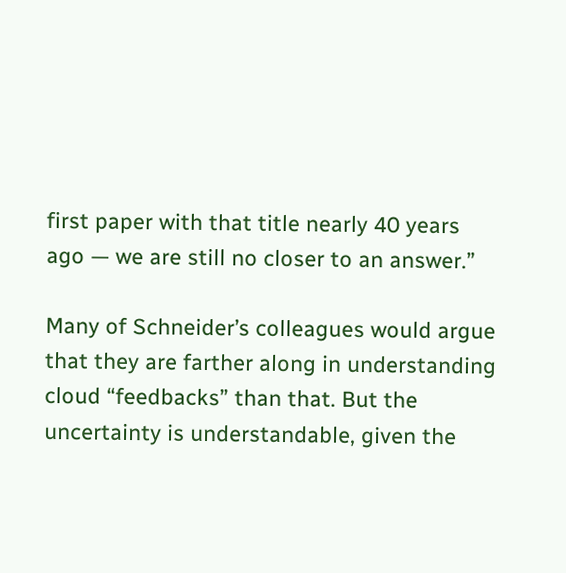first paper with that title nearly 40 years ago — we are still no closer to an answer.”

Many of Schneider’s colleagues would argue that they are farther along in understanding cloud “feedbacks” than that. But the uncertainty is understandable, given the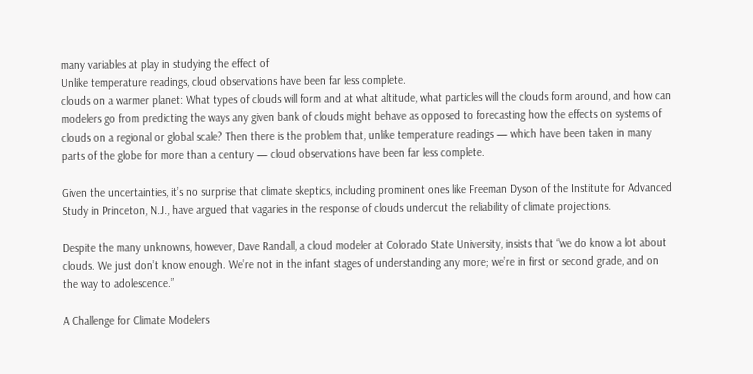many variables at play in studying the effect of
Unlike temperature readings, cloud observations have been far less complete.
clouds on a warmer planet: What types of clouds will form and at what altitude, what particles will the clouds form around, and how can modelers go from predicting the ways any given bank of clouds might behave as opposed to forecasting how the effects on systems of clouds on a regional or global scale? Then there is the problem that, unlike temperature readings — which have been taken in many parts of the globe for more than a century — cloud observations have been far less complete.

Given the uncertainties, it’s no surprise that climate skeptics, including prominent ones like Freeman Dyson of the Institute for Advanced Study in Princeton, N.J., have argued that vagaries in the response of clouds undercut the reliability of climate projections.

Despite the many unknowns, however, Dave Randall, a cloud modeler at Colorado State University, insists that “we do know a lot about clouds. We just don’t know enough. We’re not in the infant stages of understanding any more; we’re in first or second grade, and on the way to adolescence.”

A Challenge for Climate Modelers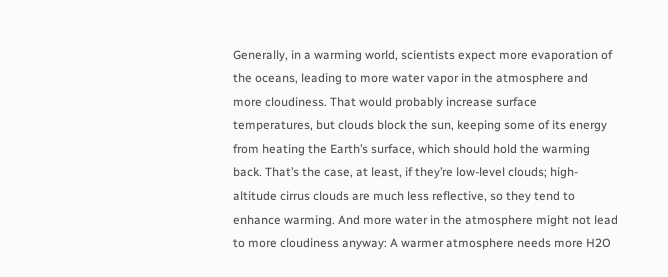Generally, in a warming world, scientists expect more evaporation of the oceans, leading to more water vapor in the atmosphere and more cloudiness. That would probably increase surface temperatures, but clouds block the sun, keeping some of its energy from heating the Earth’s surface, which should hold the warming back. That’s the case, at least, if they’re low-level clouds; high-altitude cirrus clouds are much less reflective, so they tend to enhance warming. And more water in the atmosphere might not lead to more cloudiness anyway: A warmer atmosphere needs more H2O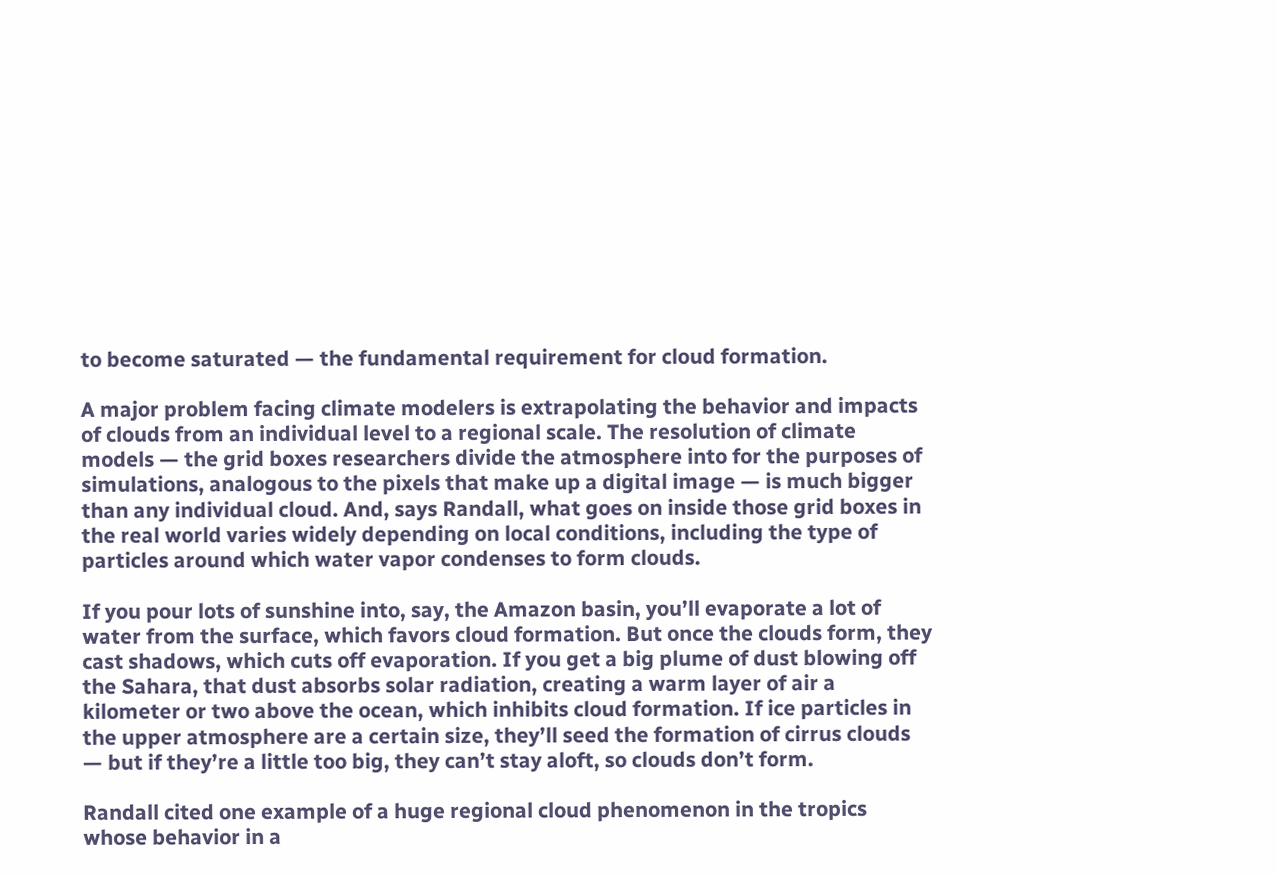to become saturated — the fundamental requirement for cloud formation.

A major problem facing climate modelers is extrapolating the behavior and impacts of clouds from an individual level to a regional scale. The resolution of climate models — the grid boxes researchers divide the atmosphere into for the purposes of simulations, analogous to the pixels that make up a digital image — is much bigger than any individual cloud. And, says Randall, what goes on inside those grid boxes in the real world varies widely depending on local conditions, including the type of particles around which water vapor condenses to form clouds.

If you pour lots of sunshine into, say, the Amazon basin, you’ll evaporate a lot of water from the surface, which favors cloud formation. But once the clouds form, they cast shadows, which cuts off evaporation. If you get a big plume of dust blowing off the Sahara, that dust absorbs solar radiation, creating a warm layer of air a kilometer or two above the ocean, which inhibits cloud formation. If ice particles in the upper atmosphere are a certain size, they’ll seed the formation of cirrus clouds — but if they’re a little too big, they can’t stay aloft, so clouds don’t form.

Randall cited one example of a huge regional cloud phenomenon in the tropics whose behavior in a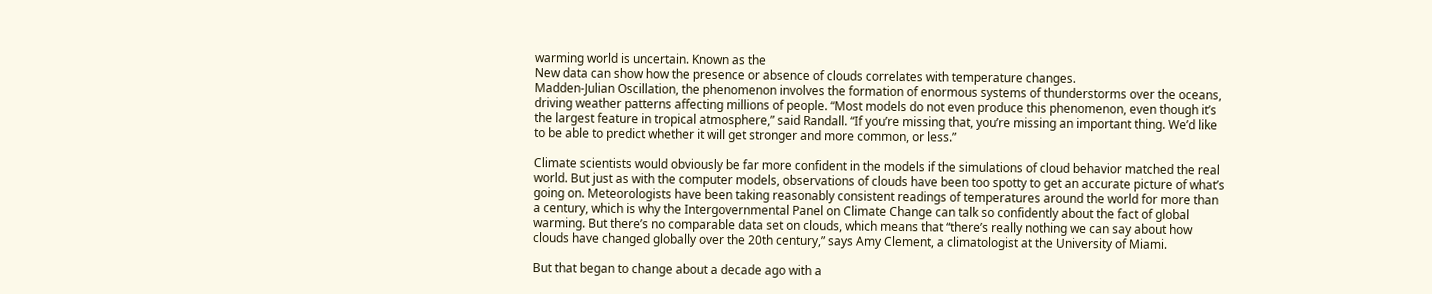warming world is uncertain. Known as the
New data can show how the presence or absence of clouds correlates with temperature changes.
Madden-Julian Oscillation, the phenomenon involves the formation of enormous systems of thunderstorms over the oceans, driving weather patterns affecting millions of people. “Most models do not even produce this phenomenon, even though it’s the largest feature in tropical atmosphere,” said Randall. “If you’re missing that, you’re missing an important thing. We’d like to be able to predict whether it will get stronger and more common, or less.”

Climate scientists would obviously be far more confident in the models if the simulations of cloud behavior matched the real world. But just as with the computer models, observations of clouds have been too spotty to get an accurate picture of what’s going on. Meteorologists have been taking reasonably consistent readings of temperatures around the world for more than a century, which is why the Intergovernmental Panel on Climate Change can talk so confidently about the fact of global warming. But there’s no comparable data set on clouds, which means that “there’s really nothing we can say about how clouds have changed globally over the 20th century,” says Amy Clement, a climatologist at the University of Miami.

But that began to change about a decade ago with a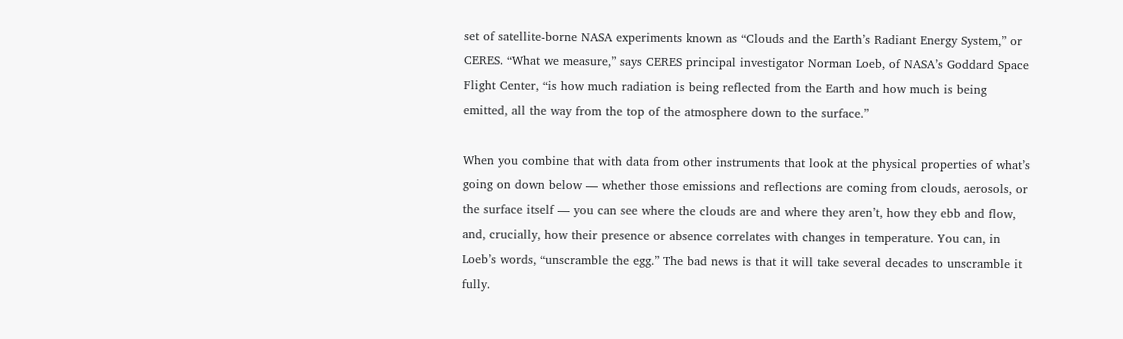set of satellite-borne NASA experiments known as “Clouds and the Earth’s Radiant Energy System,” or CERES. “What we measure,” says CERES principal investigator Norman Loeb, of NASA’s Goddard Space Flight Center, “is how much radiation is being reflected from the Earth and how much is being emitted, all the way from the top of the atmosphere down to the surface.”

When you combine that with data from other instruments that look at the physical properties of what’s going on down below — whether those emissions and reflections are coming from clouds, aerosols, or the surface itself — you can see where the clouds are and where they aren’t, how they ebb and flow, and, crucially, how their presence or absence correlates with changes in temperature. You can, in Loeb’s words, “unscramble the egg.” The bad news is that it will take several decades to unscramble it fully.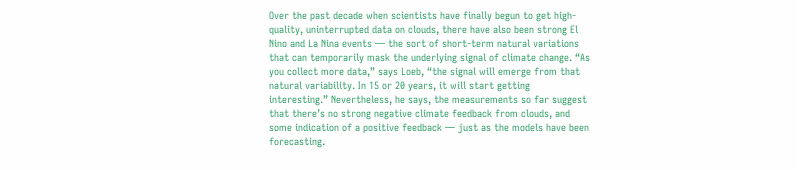Over the past decade when scientists have finally begun to get high-quality, uninterrupted data on clouds, there have also been strong El Nino and La Nina events — the sort of short-term natural variations that can temporarily mask the underlying signal of climate change. “As you collect more data,” says Loeb, “the signal will emerge from that natural variability. In 15 or 20 years, it will start getting interesting.” Nevertheless, he says, the measurements so far suggest that there’s no strong negative climate feedback from clouds, and some indication of a positive feedback — just as the models have been forecasting.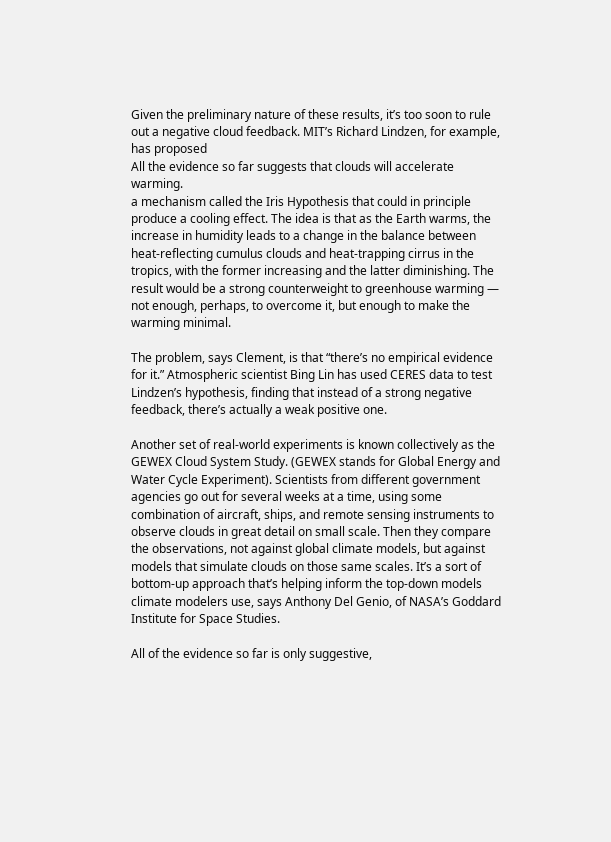Given the preliminary nature of these results, it’s too soon to rule out a negative cloud feedback. MIT’s Richard Lindzen, for example, has proposed
All the evidence so far suggests that clouds will accelerate warming.
a mechanism called the Iris Hypothesis that could in principle produce a cooling effect. The idea is that as the Earth warms, the increase in humidity leads to a change in the balance between heat-reflecting cumulus clouds and heat-trapping cirrus in the tropics, with the former increasing and the latter diminishing. The result would be a strong counterweight to greenhouse warming — not enough, perhaps, to overcome it, but enough to make the warming minimal.

The problem, says Clement, is that “there’s no empirical evidence for it.” Atmospheric scientist Bing Lin has used CERES data to test Lindzen’s hypothesis, finding that instead of a strong negative feedback, there’s actually a weak positive one.

Another set of real-world experiments is known collectively as the GEWEX Cloud System Study. (GEWEX stands for Global Energy and Water Cycle Experiment). Scientists from different government agencies go out for several weeks at a time, using some combination of aircraft, ships, and remote sensing instruments to observe clouds in great detail on small scale. Then they compare the observations, not against global climate models, but against models that simulate clouds on those same scales. It’s a sort of bottom-up approach that’s helping inform the top-down models climate modelers use, says Anthony Del Genio, of NASA’s Goddard Institute for Space Studies.

All of the evidence so far is only suggestive,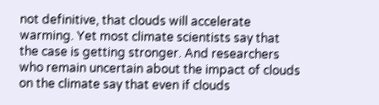not definitive, that clouds will accelerate warming. Yet most climate scientists say that the case is getting stronger. And researchers who remain uncertain about the impact of clouds on the climate say that even if clouds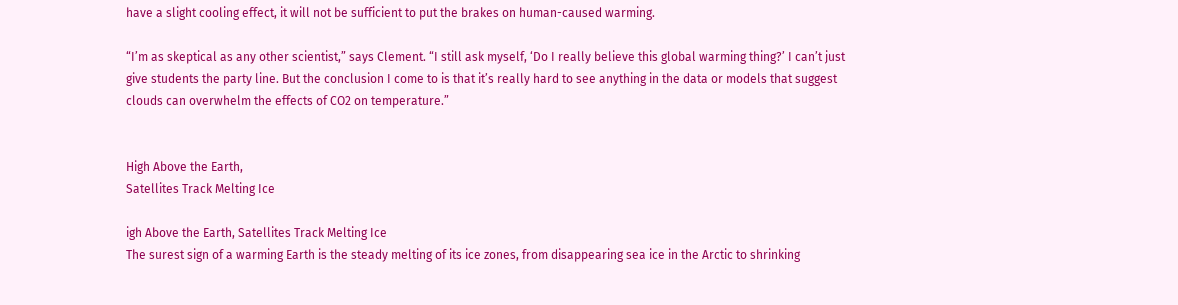have a slight cooling effect, it will not be sufficient to put the brakes on human-caused warming.

“I’m as skeptical as any other scientist,” says Clement. “I still ask myself, ‘Do I really believe this global warming thing?’ I can’t just give students the party line. But the conclusion I come to is that it’s really hard to see anything in the data or models that suggest clouds can overwhelm the effects of CO2 on temperature.”


High Above the Earth,
Satellites Track Melting Ice

igh Above the Earth, Satellites Track Melting Ice
The surest sign of a warming Earth is the steady melting of its ice zones, from disappearing sea ice in the Arctic to shrinking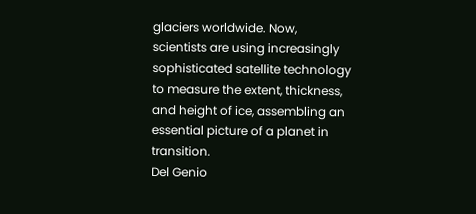glaciers worldwide. Now, scientists are using increasingly sophisticated satellite technology to measure the extent, thickness, and height of ice, assembling an essential picture of a planet in transition.
Del Genio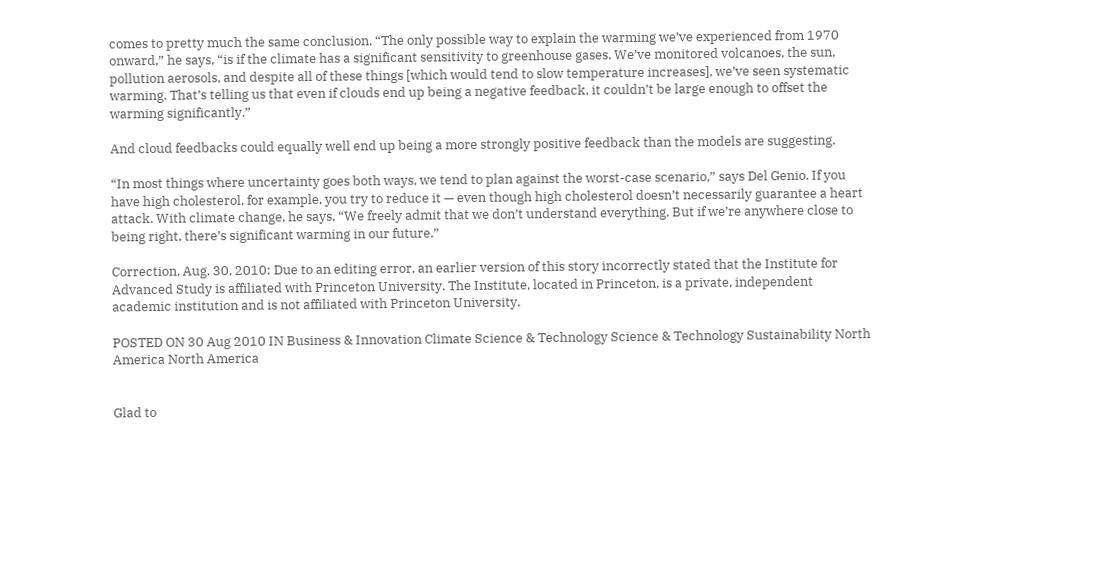comes to pretty much the same conclusion. “The only possible way to explain the warming we’ve experienced from 1970 onward,” he says, “is if the climate has a significant sensitivity to greenhouse gases. We’ve monitored volcanoes, the sun, pollution aerosols, and despite all of these things [which would tend to slow temperature increases], we’ve seen systematic warming. That’s telling us that even if clouds end up being a negative feedback, it couldn’t be large enough to offset the warming significantly.”

And cloud feedbacks could equally well end up being a more strongly positive feedback than the models are suggesting.

“In most things where uncertainty goes both ways, we tend to plan against the worst-case scenario,” says Del Genio. If you have high cholesterol, for example, you try to reduce it — even though high cholesterol doesn’t necessarily guarantee a heart attack. With climate change, he says, “We freely admit that we don’t understand everything. But if we’re anywhere close to being right, there’s significant warming in our future.”

Correction, Aug. 30, 2010: Due to an editing error, an earlier version of this story incorrectly stated that the Institute for Advanced Study is affiliated with Princeton University. The Institute, located in Princeton, is a private, independent academic institution and is not affiliated with Princeton University.

POSTED ON 30 Aug 2010 IN Business & Innovation Climate Science & Technology Science & Technology Sustainability North America North America


Glad to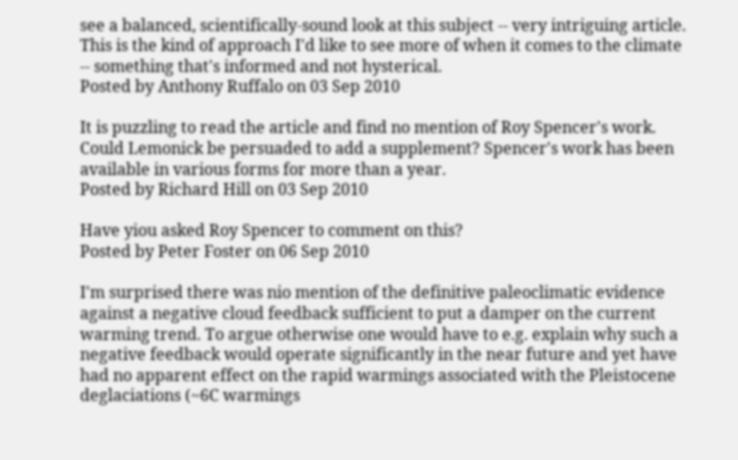see a balanced, scientifically-sound look at this subject -- very intriguing article. This is the kind of approach I'd like to see more of when it comes to the climate -- something that's informed and not hysterical.
Posted by Anthony Ruffalo on 03 Sep 2010

It is puzzling to read the article and find no mention of Roy Spencer's work. Could Lemonick be persuaded to add a supplement? Spencer's work has been available in various forms for more than a year.
Posted by Richard Hill on 03 Sep 2010

Have yiou asked Roy Spencer to comment on this?
Posted by Peter Foster on 06 Sep 2010

I'm surprised there was nio mention of the definitive paleoclimatic evidence against a negative cloud feedback sufficient to put a damper on the current warming trend. To argue otherwise one would have to e.g. explain why such a negative feedback would operate significantly in the near future and yet have had no apparent effect on the rapid warmings associated with the Pleistocene deglaciations (~6C warmings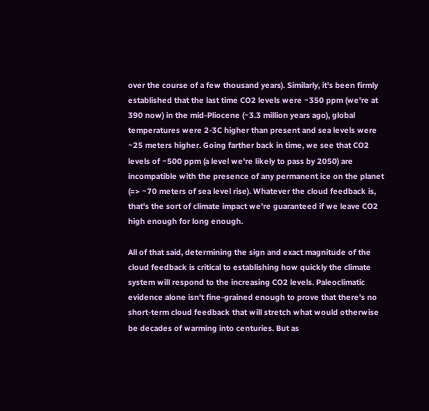over the course of a few thousand years). Similarly, it's been firmly established that the last time CO2 levels were ~350 ppm (we're at 390 now) in the mid-Pliocene (~3.3 million years ago), global temperatures were 2-3C higher than present and sea levels were ~25 meters higher. Going farther back in time, we see that CO2 levels of ~500 ppm (a level we're likely to pass by 2050) are incompatible with the presence of any permanent ice on the planet (=> ~70 meters of sea level rise). Whatever the cloud feedback is, that's the sort of climate impact we're guaranteed if we leave CO2 high enough for long enough.

All of that said, determining the sign and exact magnitude of the cloud feedback is critical to establishing how quickly the climate system will respond to the increasing CO2 levels. Paleoclimatic evidence alone isn't fine-grained enough to prove that there's no short-term cloud feedback that will stretch what would otherwise be decades of warming into centuries. But as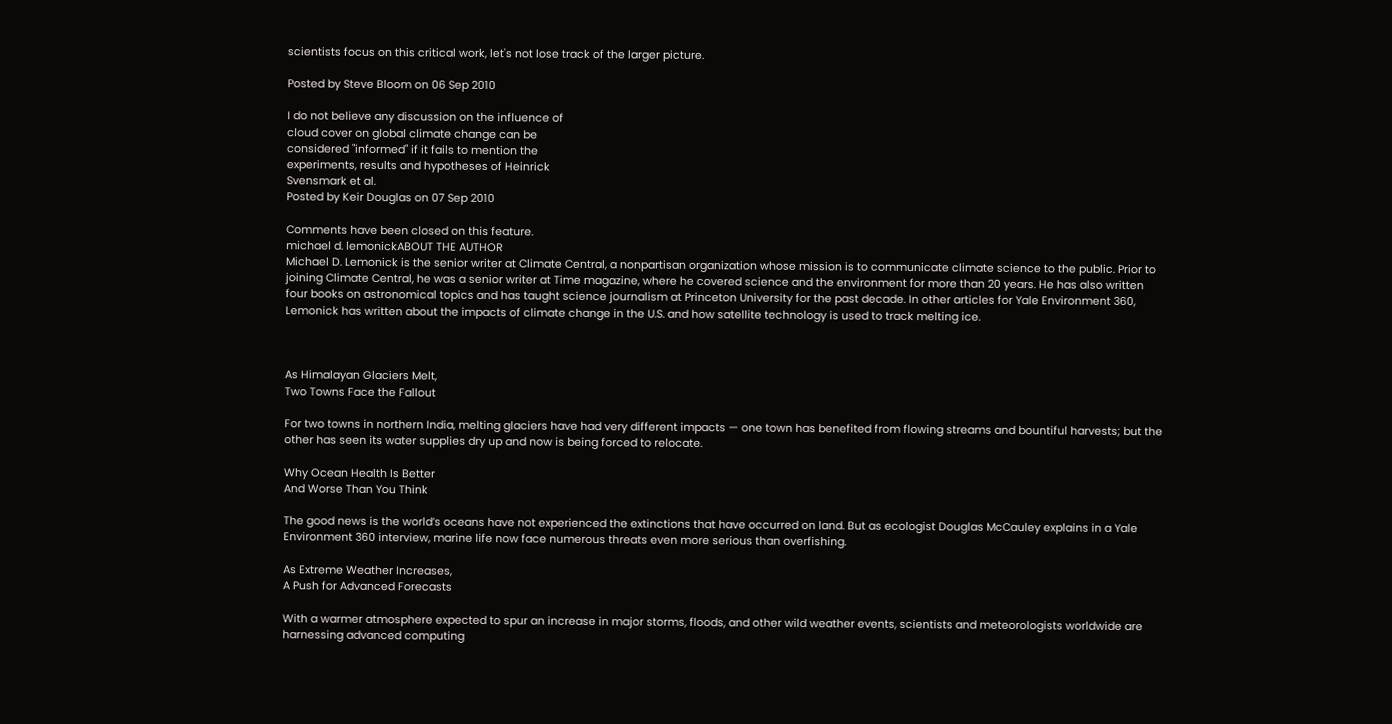scientists focus on this critical work, let's not lose track of the larger picture.

Posted by Steve Bloom on 06 Sep 2010

I do not believe any discussion on the influence of
cloud cover on global climate change can be
considered "informed" if it fails to mention the
experiments, results and hypotheses of Heinrick
Svensmark et al.
Posted by Keir Douglas on 07 Sep 2010

Comments have been closed on this feature.
michael d. lemonickABOUT THE AUTHOR
Michael D. Lemonick is the senior writer at Climate Central, a nonpartisan organization whose mission is to communicate climate science to the public. Prior to joining Climate Central, he was a senior writer at Time magazine, where he covered science and the environment for more than 20 years. He has also written four books on astronomical topics and has taught science journalism at Princeton University for the past decade. In other articles for Yale Environment 360, Lemonick has written about the impacts of climate change in the U.S. and how satellite technology is used to track melting ice.



As Himalayan Glaciers Melt,
Two Towns Face the Fallout

For two towns in northern India, melting glaciers have had very different impacts — one town has benefited from flowing streams and bountiful harvests; but the other has seen its water supplies dry up and now is being forced to relocate.

Why Ocean Health Is Better
And Worse Than You Think

The good news is the world’s oceans have not experienced the extinctions that have occurred on land. But as ecologist Douglas McCauley explains in a Yale Environment 360 interview, marine life now face numerous threats even more serious than overfishing.

As Extreme Weather Increases,
A Push for Advanced Forecasts

With a warmer atmosphere expected to spur an increase in major storms, floods, and other wild weather events, scientists and meteorologists worldwide are harnessing advanced computing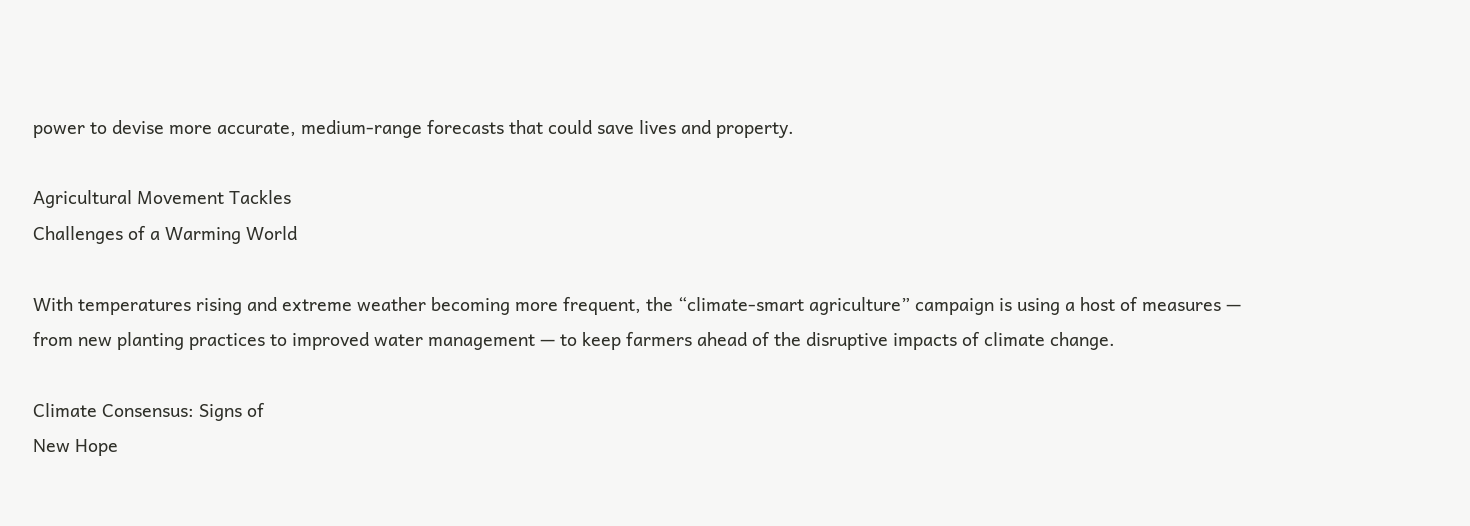power to devise more accurate, medium-range forecasts that could save lives and property.

Agricultural Movement Tackles
Challenges of a Warming World

With temperatures rising and extreme weather becoming more frequent, the “climate-smart agriculture” campaign is using a host of measures — from new planting practices to improved water management — to keep farmers ahead of the disruptive impacts of climate change.

Climate Consensus: Signs of
New Hope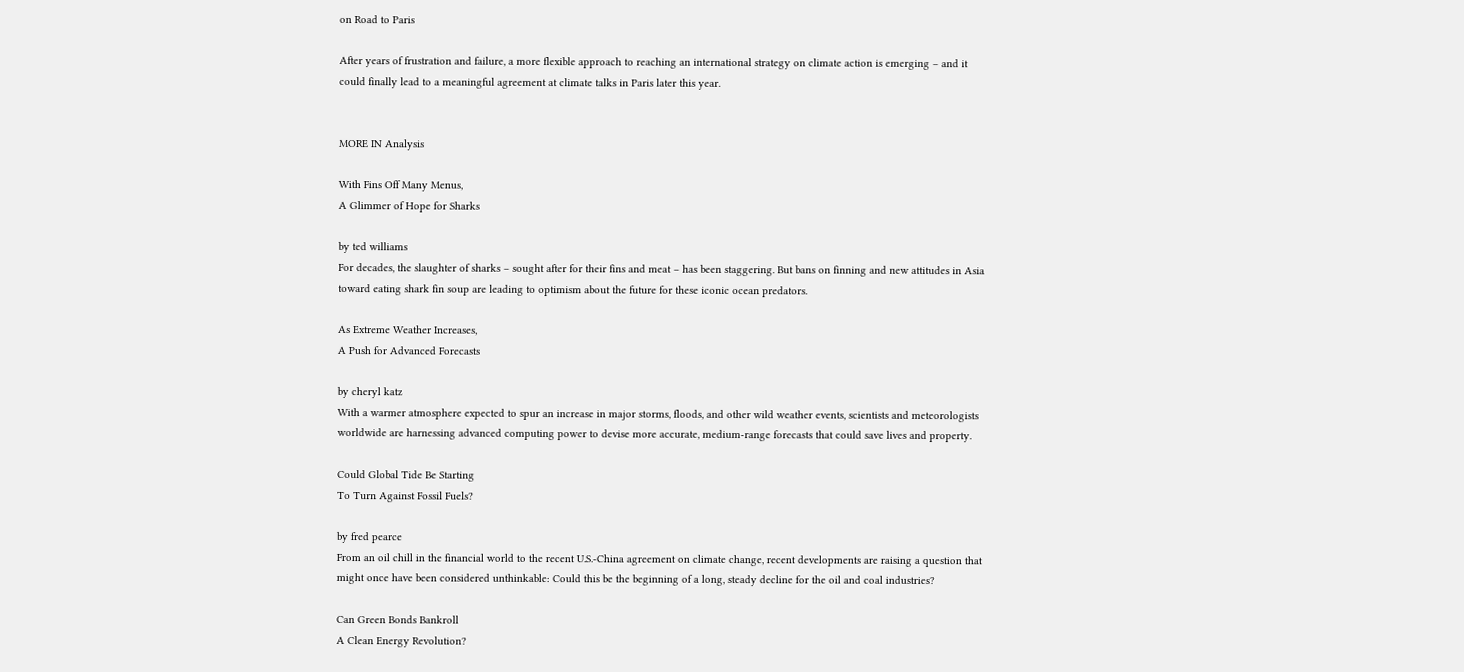on Road to Paris

After years of frustration and failure, a more flexible approach to reaching an international strategy on climate action is emerging – and it could finally lead to a meaningful agreement at climate talks in Paris later this year.


MORE IN Analysis

With Fins Off Many Menus,
A Glimmer of Hope for Sharks

by ted williams
For decades, the slaughter of sharks – sought after for their fins and meat – has been staggering. But bans on finning and new attitudes in Asia toward eating shark fin soup are leading to optimism about the future for these iconic ocean predators.

As Extreme Weather Increases,
A Push for Advanced Forecasts

by cheryl katz
With a warmer atmosphere expected to spur an increase in major storms, floods, and other wild weather events, scientists and meteorologists worldwide are harnessing advanced computing power to devise more accurate, medium-range forecasts that could save lives and property.

Could Global Tide Be Starting
To Turn Against Fossil Fuels?

by fred pearce
From an oil chill in the financial world to the recent U.S.-China agreement on climate change, recent developments are raising a question that might once have been considered unthinkable: Could this be the beginning of a long, steady decline for the oil and coal industries?

Can Green Bonds Bankroll
A Clean Energy Revolution?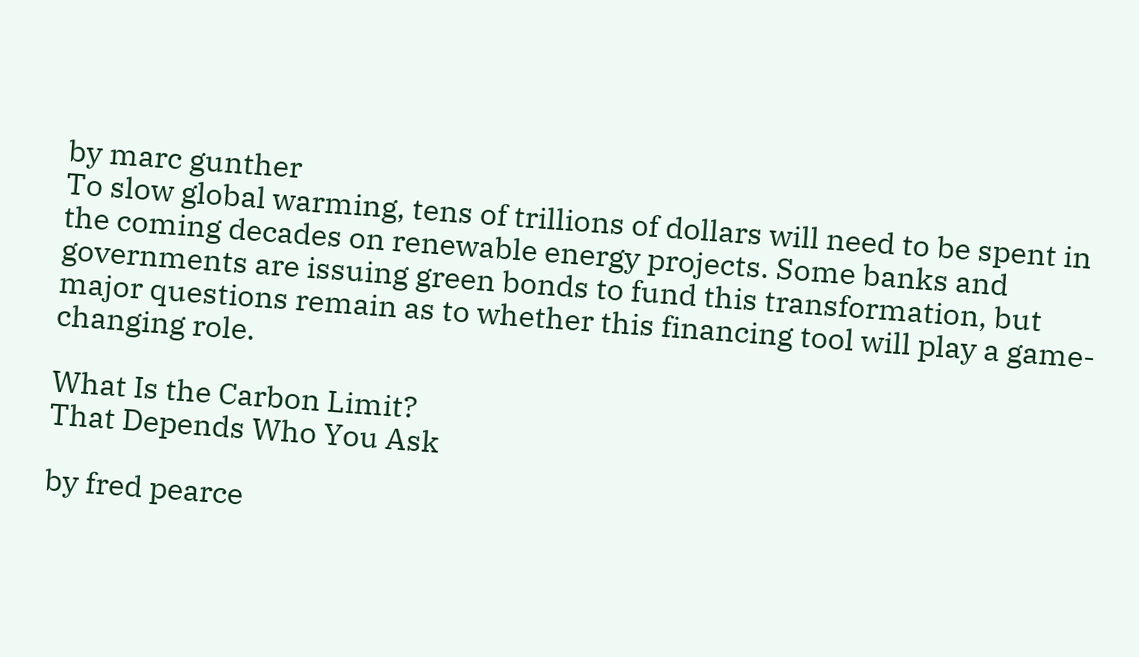by marc gunther
To slow global warming, tens of trillions of dollars will need to be spent in the coming decades on renewable energy projects. Some banks and governments are issuing green bonds to fund this transformation, but major questions remain as to whether this financing tool will play a game-changing role.

What Is the Carbon Limit?
That Depends Who You Ask

by fred pearce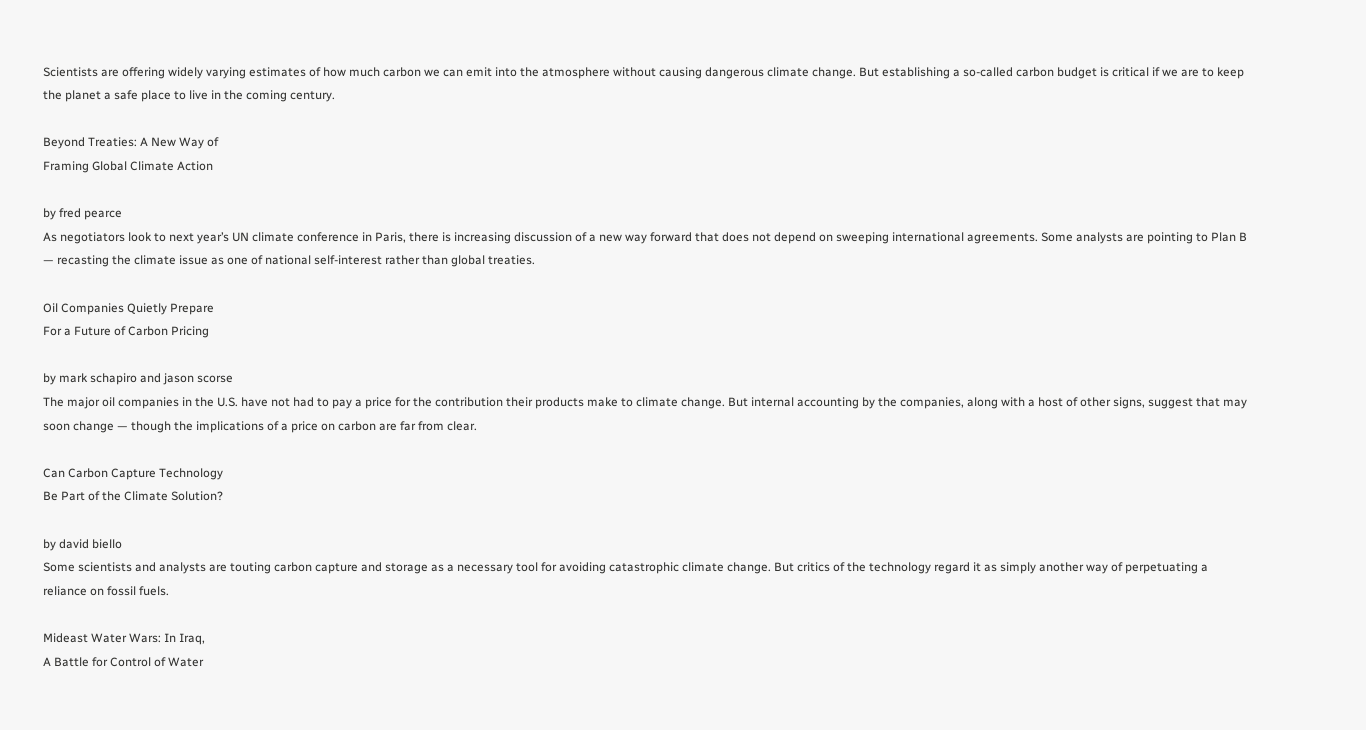Scientists are offering widely varying estimates of how much carbon we can emit into the atmosphere without causing dangerous climate change. But establishing a so-called carbon budget is critical if we are to keep the planet a safe place to live in the coming century.

Beyond Treaties: A New Way of
Framing Global Climate Action

by fred pearce
As negotiators look to next year’s UN climate conference in Paris, there is increasing discussion of a new way forward that does not depend on sweeping international agreements. Some analysts are pointing to Plan B — recasting the climate issue as one of national self-interest rather than global treaties.

Oil Companies Quietly Prepare
For a Future of Carbon Pricing

by mark schapiro and jason scorse
The major oil companies in the U.S. have not had to pay a price for the contribution their products make to climate change. But internal accounting by the companies, along with a host of other signs, suggest that may soon change — though the implications of a price on carbon are far from clear.

Can Carbon Capture Technology
Be Part of the Climate Solution?

by david biello
Some scientists and analysts are touting carbon capture and storage as a necessary tool for avoiding catastrophic climate change. But critics of the technology regard it as simply another way of perpetuating a reliance on fossil fuels.

Mideast Water Wars: In Iraq,
A Battle for Control of Water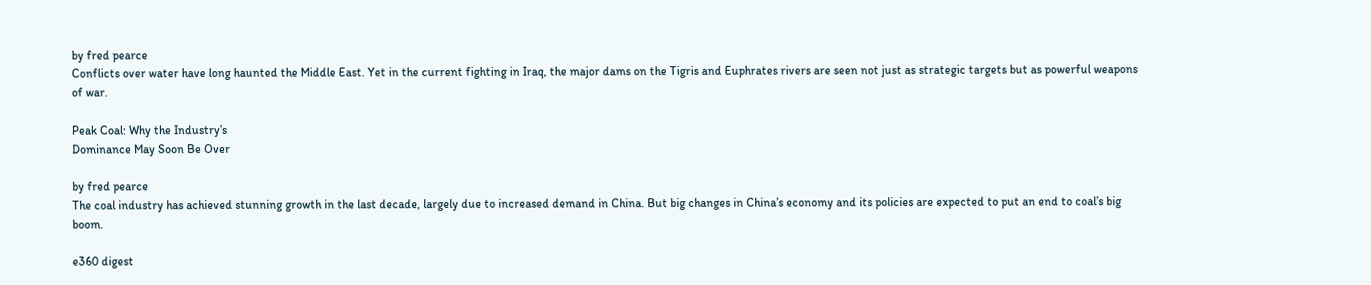by fred pearce
Conflicts over water have long haunted the Middle East. Yet in the current fighting in Iraq, the major dams on the Tigris and Euphrates rivers are seen not just as strategic targets but as powerful weapons of war.

Peak Coal: Why the Industry’s
Dominance May Soon Be Over

by fred pearce
The coal industry has achieved stunning growth in the last decade, largely due to increased demand in China. But big changes in China’s economy and its policies are expected to put an end to coal’s big boom.

e360 digest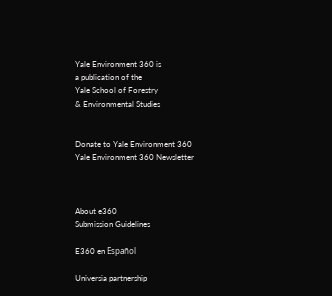Yale Environment 360 is
a publication of the
Yale School of Forestry
& Environmental Studies


Donate to Yale Environment 360
Yale Environment 360 Newsletter



About e360
Submission Guidelines

E360 en Español

Universia partnership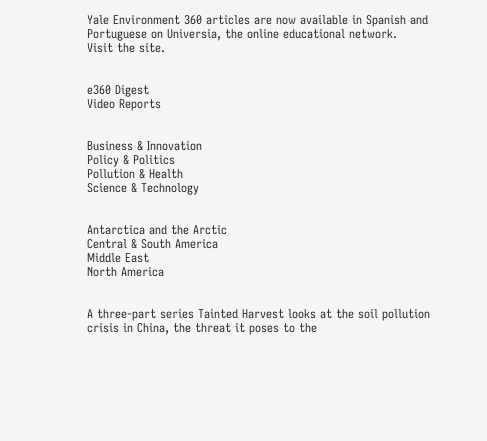Yale Environment 360 articles are now available in Spanish and Portuguese on Universia, the online educational network.
Visit the site.


e360 Digest
Video Reports


Business & Innovation
Policy & Politics
Pollution & Health
Science & Technology


Antarctica and the Arctic
Central & South America
Middle East
North America


A three-part series Tainted Harvest looks at the soil pollution crisis in China, the threat it poses to the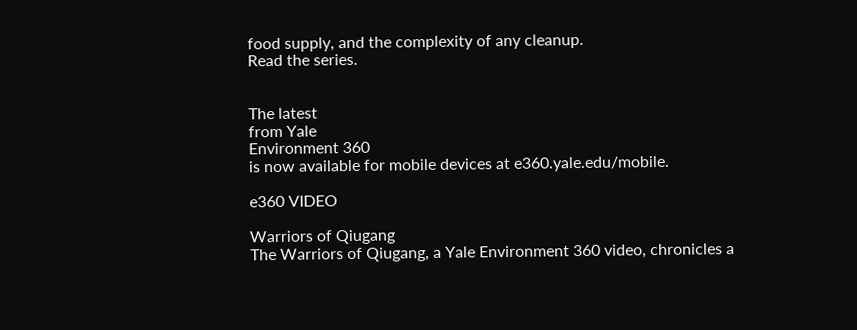food supply, and the complexity of any cleanup.
Read the series.


The latest
from Yale
Environment 360
is now available for mobile devices at e360.yale.edu/mobile.

e360 VIDEO

Warriors of Qiugang
The Warriors of Qiugang, a Yale Environment 360 video, chronicles a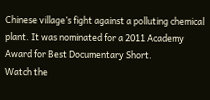Chinese village’s fight against a polluting chemical plant. It was nominated for a 2011 Academy Award for Best Documentary Short.
Watch the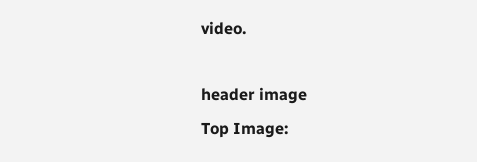video.

header image
Top Image: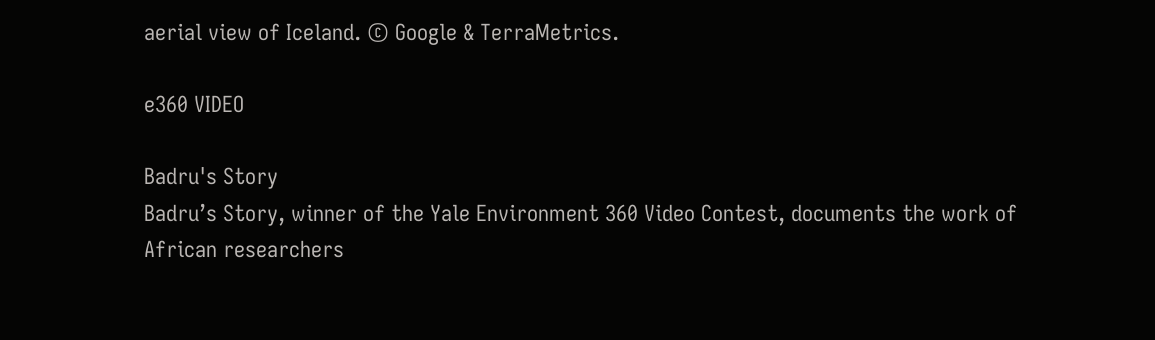aerial view of Iceland. © Google & TerraMetrics.

e360 VIDEO

Badru's Story
Badru’s Story, winner of the Yale Environment 360 Video Contest, documents the work of African researchers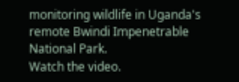monitoring wildlife in Uganda's remote Bwindi Impenetrable National Park.
Watch the video.